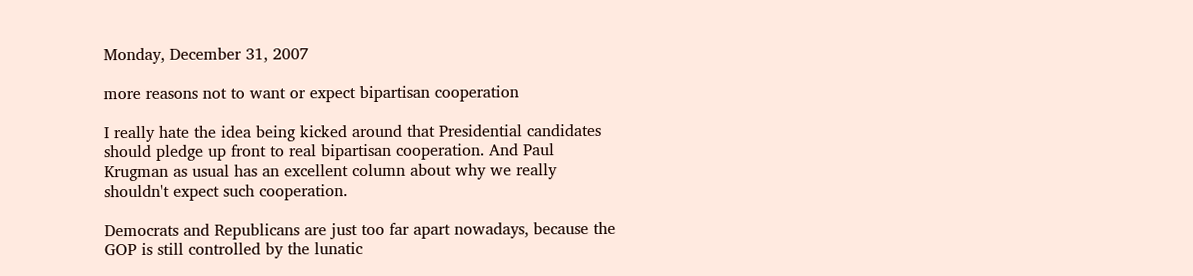Monday, December 31, 2007

more reasons not to want or expect bipartisan cooperation

I really hate the idea being kicked around that Presidential candidates should pledge up front to real bipartisan cooperation. And Paul Krugman as usual has an excellent column about why we really shouldn't expect such cooperation.

Democrats and Republicans are just too far apart nowadays, because the GOP is still controlled by the lunatic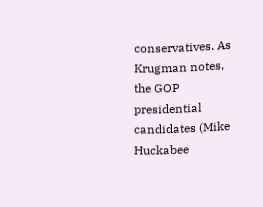conservatives. As Krugman notes, the GOP presidential candidates (Mike Huckabee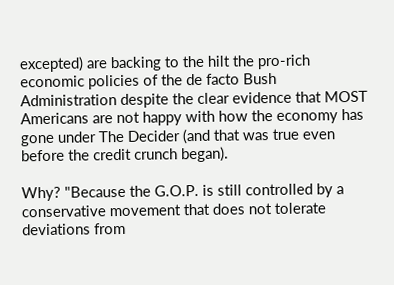excepted) are backing to the hilt the pro-rich economic policies of the de facto Bush Administration despite the clear evidence that MOST Americans are not happy with how the economy has gone under The Decider (and that was true even before the credit crunch began).

Why? "Because the G.O.P. is still controlled by a conservative movement that does not tolerate deviations from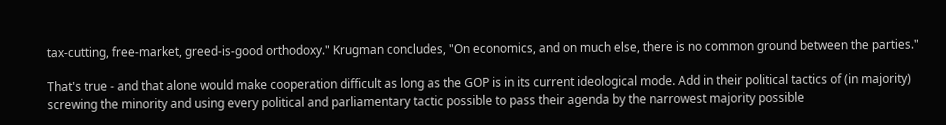tax-cutting, free-market, greed-is-good orthodoxy." Krugman concludes, "On economics, and on much else, there is no common ground between the parties."

That's true - and that alone would make cooperation difficult as long as the GOP is in its current ideological mode. Add in their political tactics of (in majority) screwing the minority and using every political and parliamentary tactic possible to pass their agenda by the narrowest majority possible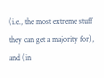(i.e., the most extreme stuff they can get a majority for), and (in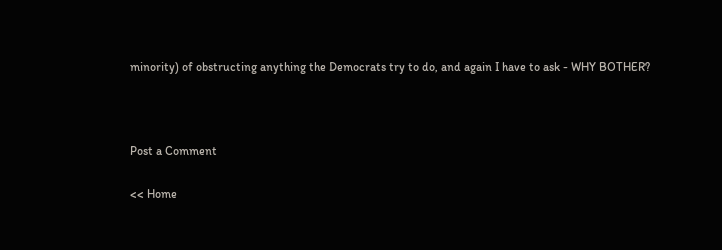minority) of obstructing anything the Democrats try to do, and again I have to ask - WHY BOTHER?



Post a Comment

<< Home